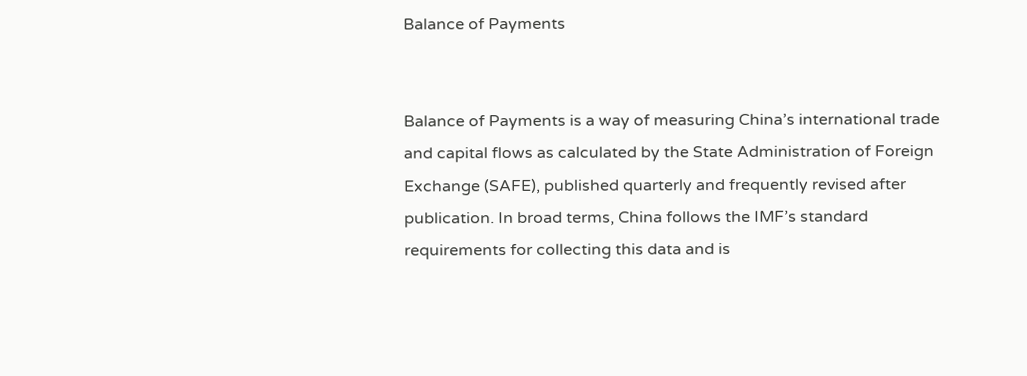Balance of Payments


Balance of Payments is a way of measuring China’s international trade and capital flows as calculated by the State Administration of Foreign Exchange (SAFE), published quarterly and frequently revised after publication. In broad terms, China follows the IMF’s standard requirements for collecting this data and is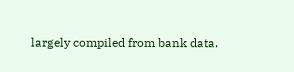largely compiled from bank data.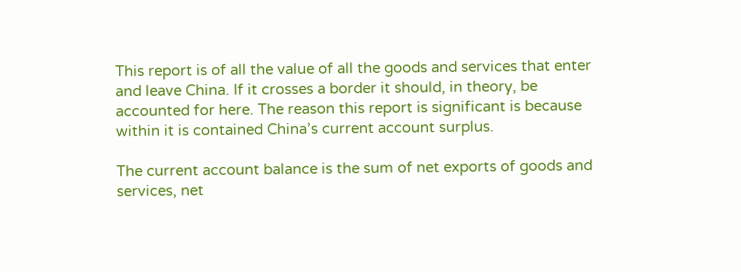This report is of all the value of all the goods and services that enter and leave China. If it crosses a border it should, in theory, be accounted for here. The reason this report is significant is because within it is contained China’s current account surplus.

The current account balance is the sum of net exports of goods and services, net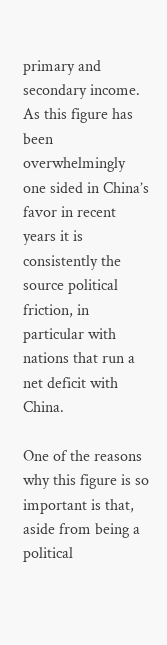primary and secondary income. As this figure has been overwhelmingly one sided in China’s favor in recent years it is consistently the source political friction, in particular with nations that run a net deficit with China.

One of the reasons why this figure is so important is that, aside from being a political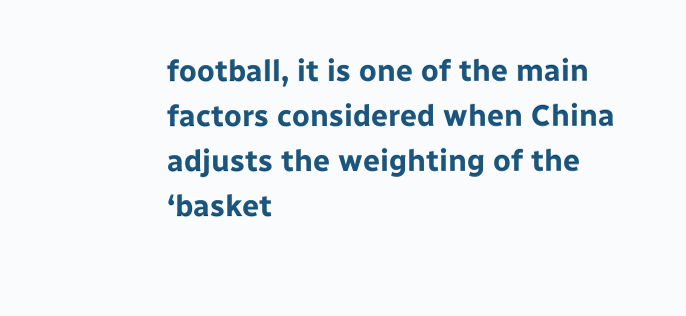football, it is one of the main factors considered when China adjusts the weighting of the ‘basket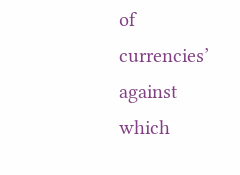of currencies’ against which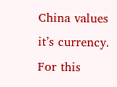China values it’s currency. For this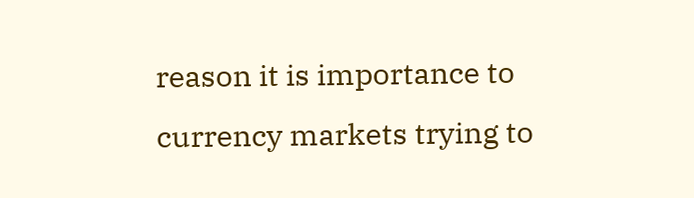reason it is importance to currency markets trying to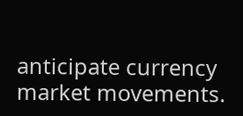anticipate currency market movements.